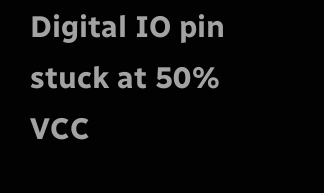Digital IO pin stuck at 50% VCC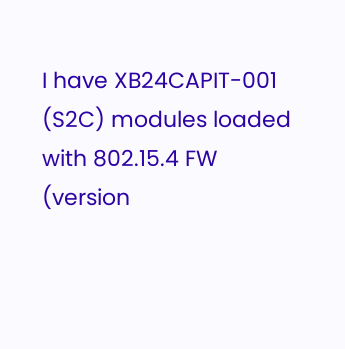I have XB24CAPIT-001 (S2C) modules loaded with 802.15.4 FW (version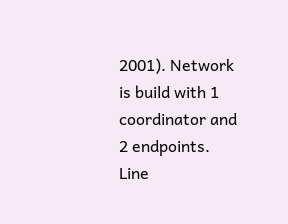2001). Network is build with 1 coordinator and 2 endpoints. Line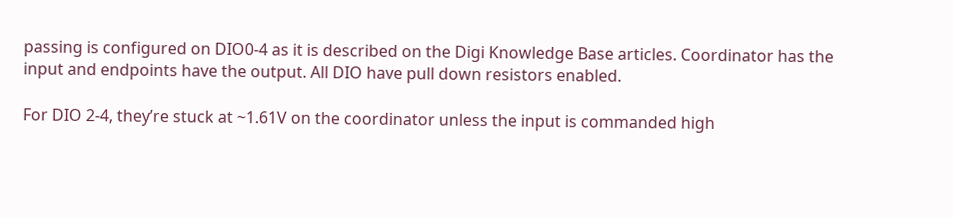passing is configured on DIO0-4 as it is described on the Digi Knowledge Base articles. Coordinator has the input and endpoints have the output. All DIO have pull down resistors enabled.

For DIO 2-4, they’re stuck at ~1.61V on the coordinator unless the input is commanded high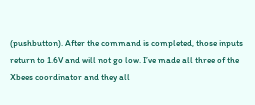(pushbutton). After the command is completed, those inputs return to 1.6V and will not go low. I’ve made all three of the Xbees coordinator and they all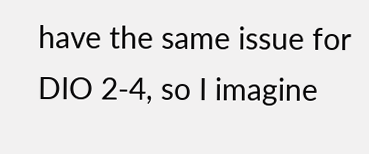have the same issue for DIO 2-4, so I imagine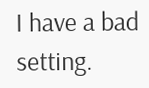I have a bad setting.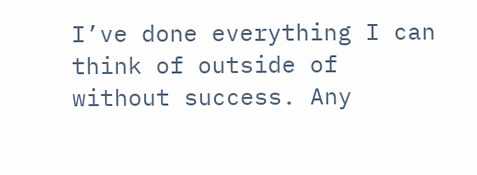I’ve done everything I can think of outside of without success. Any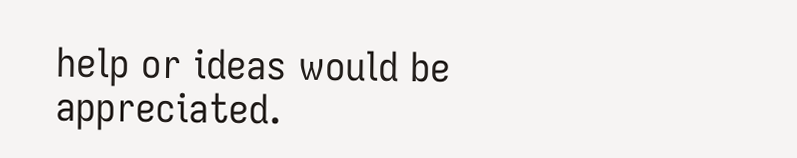help or ideas would be appreciated.